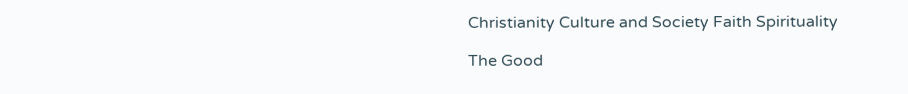Christianity Culture and Society Faith Spirituality

The Good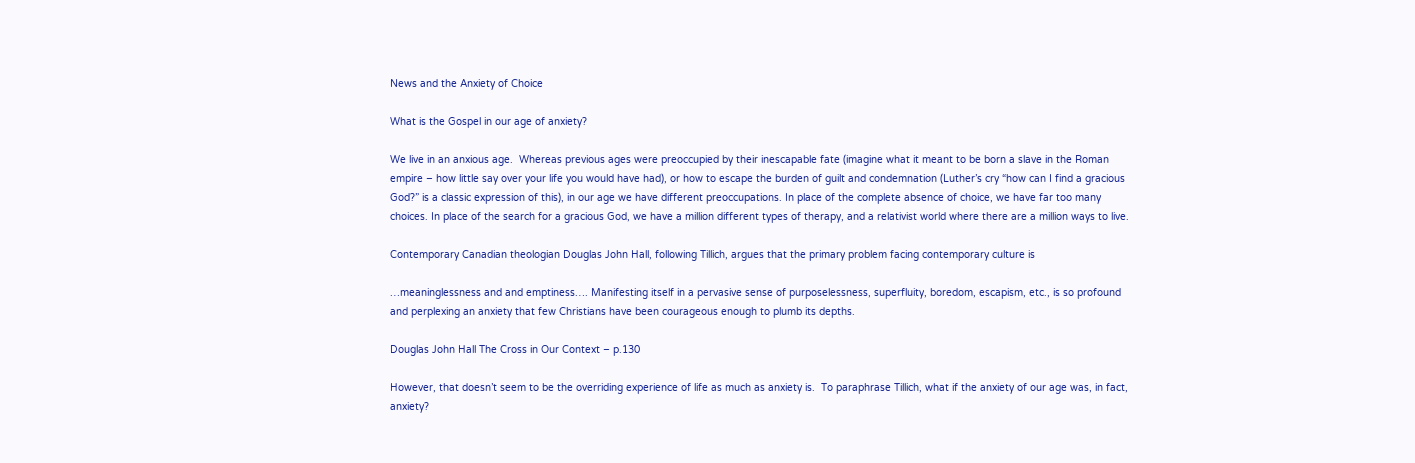News and the Anxiety of Choice

What is the Gospel in our age of anxiety?

We live in an anxious age.  Whereas previous ages were preoccupied by their inescapable fate (imagine what it meant to be born a slave in the Roman empire – how little say over your life you would have had), or how to escape the burden of guilt and condemnation (Luther’s cry “how can I find a gracious God?” is a classic expression of this), in our age we have different preoccupations. In place of the complete absence of choice, we have far too many choices. In place of the search for a gracious God, we have a million different types of therapy, and a relativist world where there are a million ways to live.

Contemporary Canadian theologian Douglas John Hall, following Tillich, argues that the primary problem facing contemporary culture is

…meaninglessness and and emptiness…. Manifesting itself in a pervasive sense of purposelessness, superfluity, boredom, escapism, etc., is so profound and perplexing an anxiety that few Christians have been courageous enough to plumb its depths.

Douglas John Hall The Cross in Our Context – p.130

However, that doesn’t seem to be the overriding experience of life as much as anxiety is.  To paraphrase Tillich, what if the anxiety of our age was, in fact, anxiety?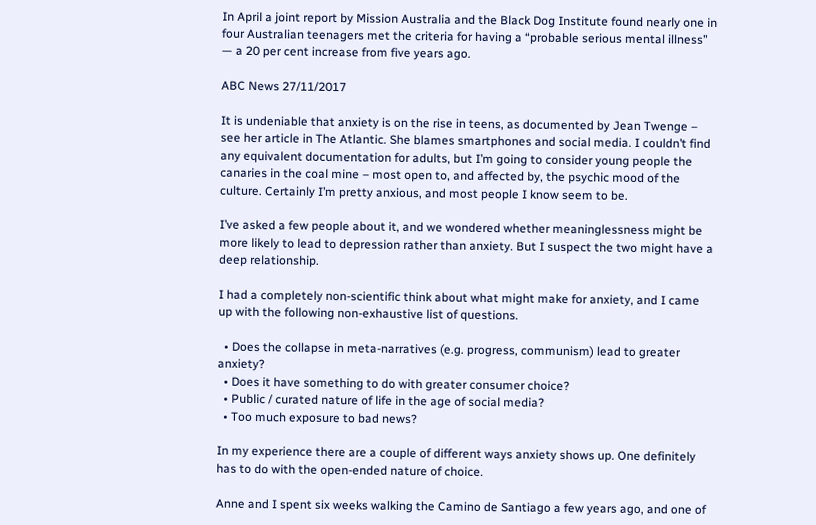In April a joint report by Mission Australia and the Black Dog Institute found nearly one in four Australian teenagers met the criteria for having a “probable serious mental illness” — a 20 per cent increase from five years ago.

ABC News 27/11/2017

It is undeniable that anxiety is on the rise in teens, as documented by Jean Twenge – see her article in The Atlantic. She blames smartphones and social media. I couldn’t find any equivalent documentation for adults, but I’m going to consider young people the canaries in the coal mine – most open to, and affected by, the psychic mood of the culture. Certainly I’m pretty anxious, and most people I know seem to be.

I’ve asked a few people about it, and we wondered whether meaninglessness might be more likely to lead to depression rather than anxiety. But I suspect the two might have a deep relationship.

I had a completely non-scientific think about what might make for anxiety, and I came up with the following non-exhaustive list of questions.

  • Does the collapse in meta-narratives (e.g. progress, communism) lead to greater anxiety?
  • Does it have something to do with greater consumer choice?
  • Public / curated nature of life in the age of social media?
  • Too much exposure to bad news?

In my experience there are a couple of different ways anxiety shows up. One definitely has to do with the open-ended nature of choice.

Anne and I spent six weeks walking the Camino de Santiago a few years ago, and one of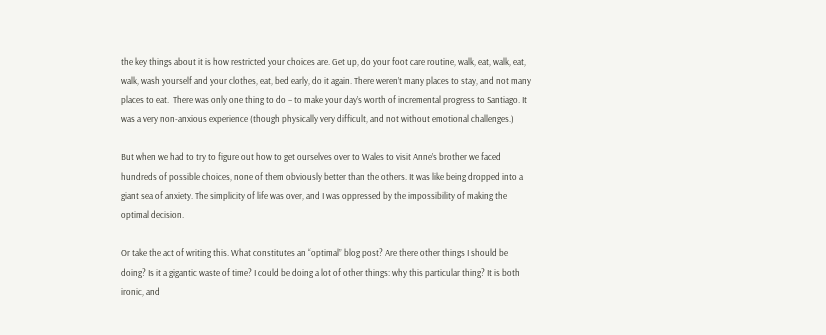the key things about it is how restricted your choices are. Get up, do your foot care routine, walk, eat, walk, eat, walk, wash yourself and your clothes, eat, bed early, do it again. There weren’t many places to stay, and not many places to eat.  There was only one thing to do – to make your day’s worth of incremental progress to Santiago. It was a very non-anxious experience (though physically very difficult, and not without emotional challenges.)

But when we had to try to figure out how to get ourselves over to Wales to visit Anne’s brother we faced hundreds of possible choices, none of them obviously better than the others. It was like being dropped into a giant sea of anxiety. The simplicity of life was over, and I was oppressed by the impossibility of making the optimal decision.

Or take the act of writing this. What constitutes an “optimal” blog post? Are there other things I should be doing? Is it a gigantic waste of time? I could be doing a lot of other things: why this particular thing? It is both ironic, and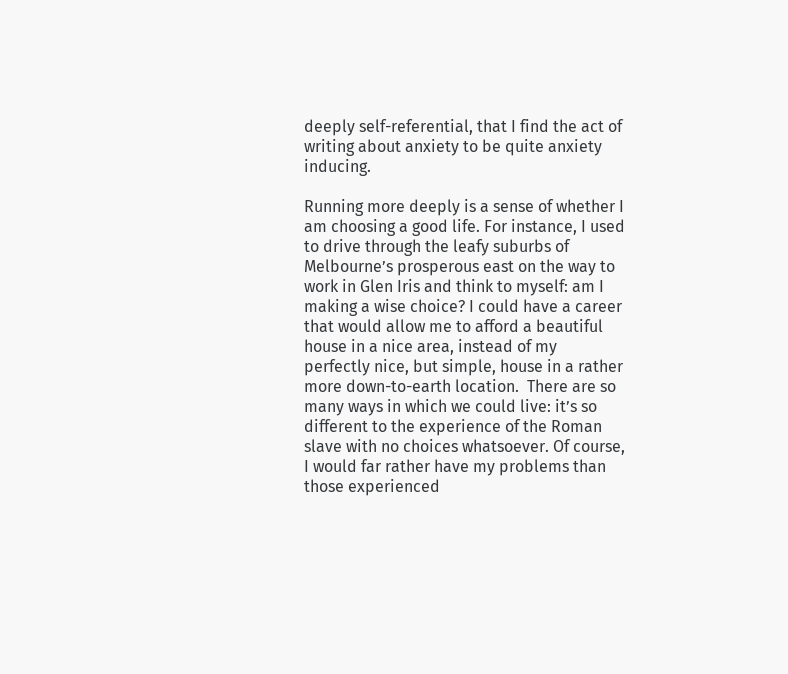deeply self-referential, that I find the act of writing about anxiety to be quite anxiety inducing.

Running more deeply is a sense of whether I am choosing a good life. For instance, I used to drive through the leafy suburbs of Melbourne’s prosperous east on the way to work in Glen Iris and think to myself: am I making a wise choice? I could have a career that would allow me to afford a beautiful house in a nice area, instead of my perfectly nice, but simple, house in a rather more down-to-earth location.  There are so many ways in which we could live: it’s so different to the experience of the Roman slave with no choices whatsoever. Of course, I would far rather have my problems than those experienced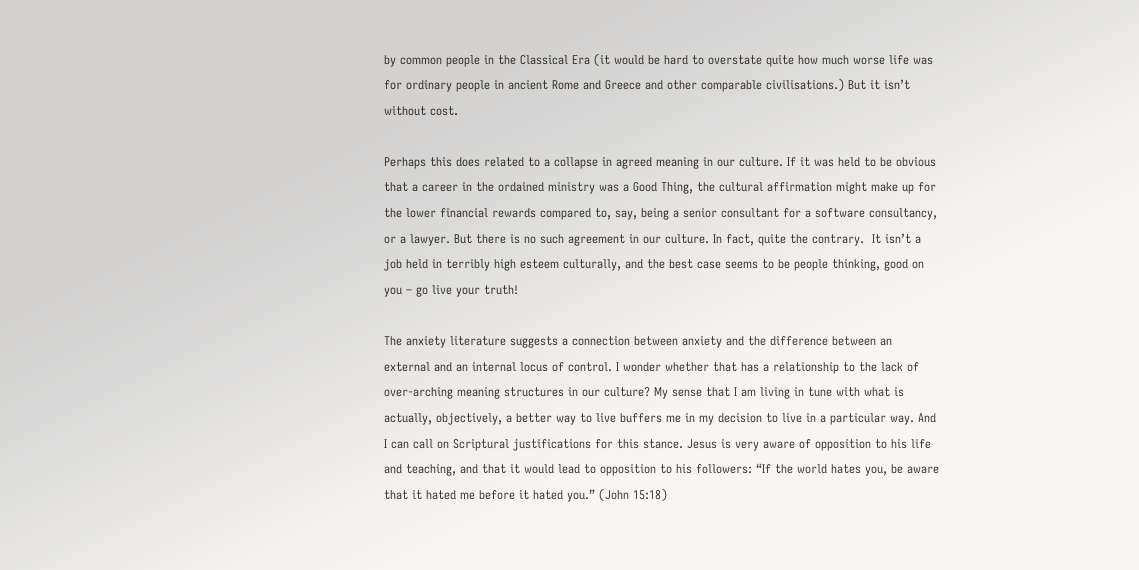by common people in the Classical Era (it would be hard to overstate quite how much worse life was for ordinary people in ancient Rome and Greece and other comparable civilisations.) But it isn’t without cost.

Perhaps this does related to a collapse in agreed meaning in our culture. If it was held to be obvious that a career in the ordained ministry was a Good Thing, the cultural affirmation might make up for the lower financial rewards compared to, say, being a senior consultant for a software consultancy, or a lawyer. But there is no such agreement in our culture. In fact, quite the contrary.  It isn’t a job held in terribly high esteem culturally, and the best case seems to be people thinking, good on you – go live your truth!

The anxiety literature suggests a connection between anxiety and the difference between an external and an internal locus of control. I wonder whether that has a relationship to the lack of over-arching meaning structures in our culture? My sense that I am living in tune with what is actually, objectively, a better way to live buffers me in my decision to live in a particular way. And I can call on Scriptural justifications for this stance. Jesus is very aware of opposition to his life and teaching, and that it would lead to opposition to his followers: “If the world hates you, be aware that it hated me before it hated you.” (John 15:18)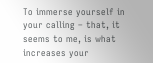To immerse yourself in your calling – that, it seems to me, is what increases your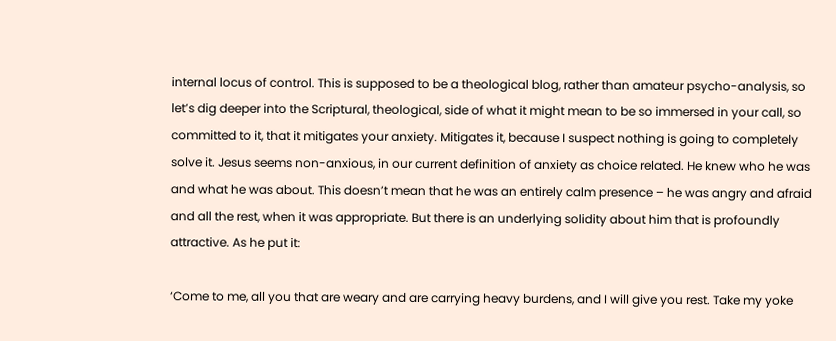internal locus of control. This is supposed to be a theological blog, rather than amateur psycho-analysis, so let’s dig deeper into the Scriptural, theological, side of what it might mean to be so immersed in your call, so committed to it, that it mitigates your anxiety. Mitigates it, because I suspect nothing is going to completely solve it. Jesus seems non-anxious, in our current definition of anxiety as choice related. He knew who he was and what he was about. This doesn’t mean that he was an entirely calm presence – he was angry and afraid and all the rest, when it was appropriate. But there is an underlying solidity about him that is profoundly attractive. As he put it:

‘Come to me, all you that are weary and are carrying heavy burdens, and I will give you rest. Take my yoke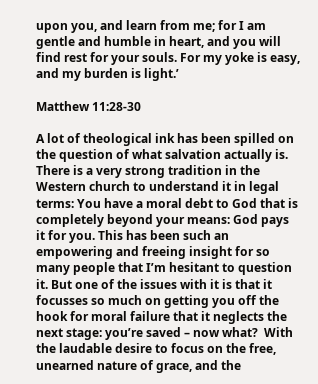upon you, and learn from me; for I am gentle and humble in heart, and you will find rest for your souls. For my yoke is easy, and my burden is light.’

Matthew 11:28-30

A lot of theological ink has been spilled on the question of what salvation actually is. There is a very strong tradition in the Western church to understand it in legal terms: You have a moral debt to God that is completely beyond your means: God pays it for you. This has been such an empowering and freeing insight for so many people that I’m hesitant to question it. But one of the issues with it is that it focusses so much on getting you off the hook for moral failure that it neglects the next stage: you’re saved – now what?  With the laudable desire to focus on the free, unearned nature of grace, and the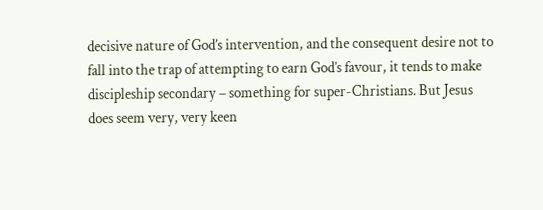decisive nature of God’s intervention, and the consequent desire not to fall into the trap of attempting to earn God’s favour, it tends to make discipleship secondary – something for super-Christians. But Jesus does seem very, very keen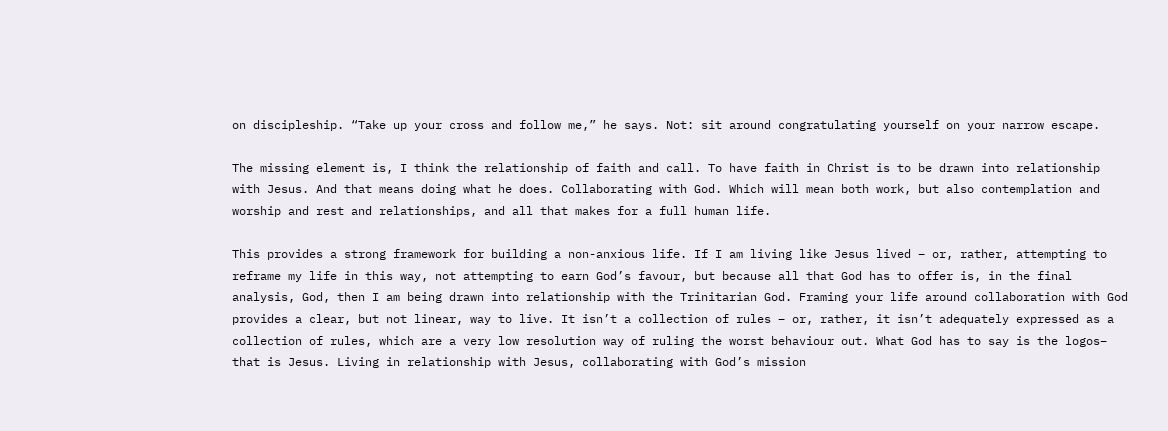on discipleship. “Take up your cross and follow me,” he says. Not: sit around congratulating yourself on your narrow escape.

The missing element is, I think the relationship of faith and call. To have faith in Christ is to be drawn into relationship with Jesus. And that means doing what he does. Collaborating with God. Which will mean both work, but also contemplation and worship and rest and relationships, and all that makes for a full human life.

This provides a strong framework for building a non-anxious life. If I am living like Jesus lived – or, rather, attempting to reframe my life in this way, not attempting to earn God’s favour, but because all that God has to offer is, in the final analysis, God, then I am being drawn into relationship with the Trinitarian God. Framing your life around collaboration with God provides a clear, but not linear, way to live. It isn’t a collection of rules – or, rather, it isn’t adequately expressed as a collection of rules, which are a very low resolution way of ruling the worst behaviour out. What God has to say is the logos– that is Jesus. Living in relationship with Jesus, collaborating with God’s mission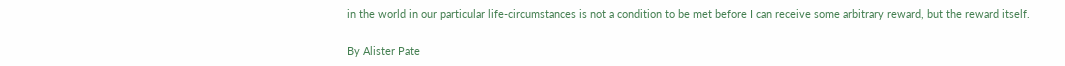in the world in our particular life-circumstances is not a condition to be met before I can receive some arbitrary reward, but the reward itself.

By Alister Pate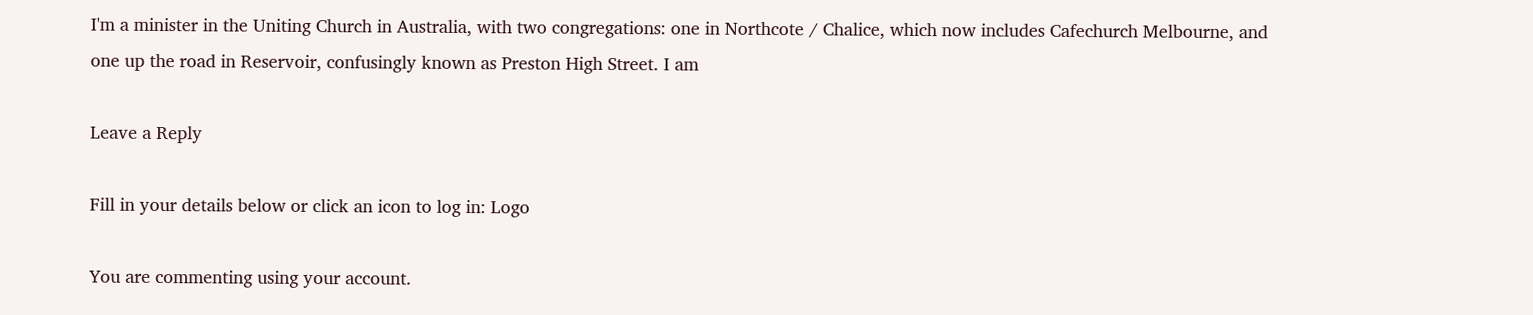I'm a minister in the Uniting Church in Australia, with two congregations: one in Northcote / Chalice, which now includes Cafechurch Melbourne, and one up the road in Reservoir, confusingly known as Preston High Street. I am

Leave a Reply

Fill in your details below or click an icon to log in: Logo

You are commenting using your account.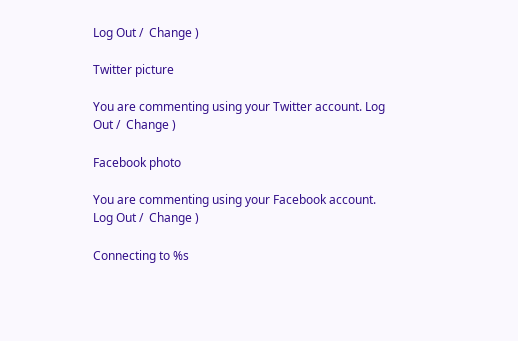Log Out /  Change )

Twitter picture

You are commenting using your Twitter account. Log Out /  Change )

Facebook photo

You are commenting using your Facebook account. Log Out /  Change )

Connecting to %s